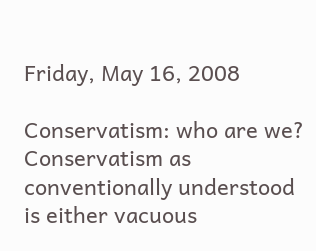Friday, May 16, 2008

Conservatism: who are we?
Conservatism as conventionally understood is either vacuous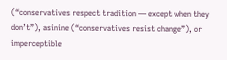(“conservatives respect tradition — except when they don’t”), asinine (“conservatives resist change”), or imperceptible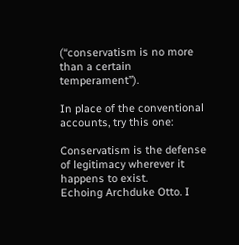(“conservatism is no more than a certain temperament”).

In place of the conventional accounts, try this one:

Conservatism is the defense of legitimacy wherever it happens to exist.
Echoing Archduke Otto. I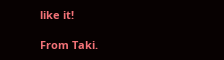like it!

From Taki.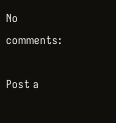No comments:

Post a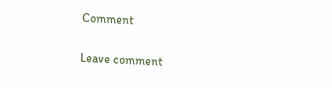Comment

Leave comment